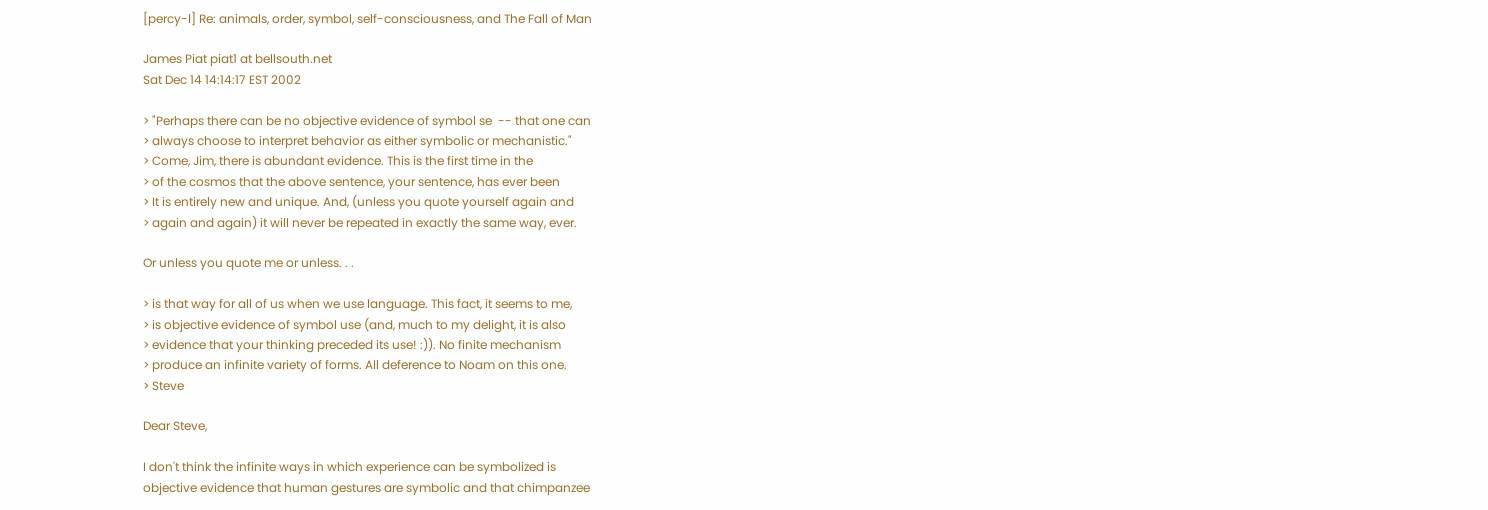[percy-l] Re: animals, order, symbol, self-consciousness, and The Fall of Man

James Piat piat1 at bellsouth.net
Sat Dec 14 14:14:17 EST 2002

> "Perhaps there can be no objective evidence of symbol se  -- that one can
> always choose to interpret behavior as either symbolic or mechanistic."
> Come, Jim, there is abundant evidence. This is the first time in the
> of the cosmos that the above sentence, your sentence, has ever been
> It is entirely new and unique. And, (unless you quote yourself again and
> again and again) it will never be repeated in exactly the same way, ever.

Or unless you quote me or unless. . .

> is that way for all of us when we use language. This fact, it seems to me,
> is objective evidence of symbol use (and, much to my delight, it is also
> evidence that your thinking preceded its use! :)). No finite mechanism
> produce an infinite variety of forms. All deference to Noam on this one.
> Steve

Dear Steve,

I don't think the infinite ways in which experience can be symbolized is
objective evidence that human gestures are symbolic and that chimpanzee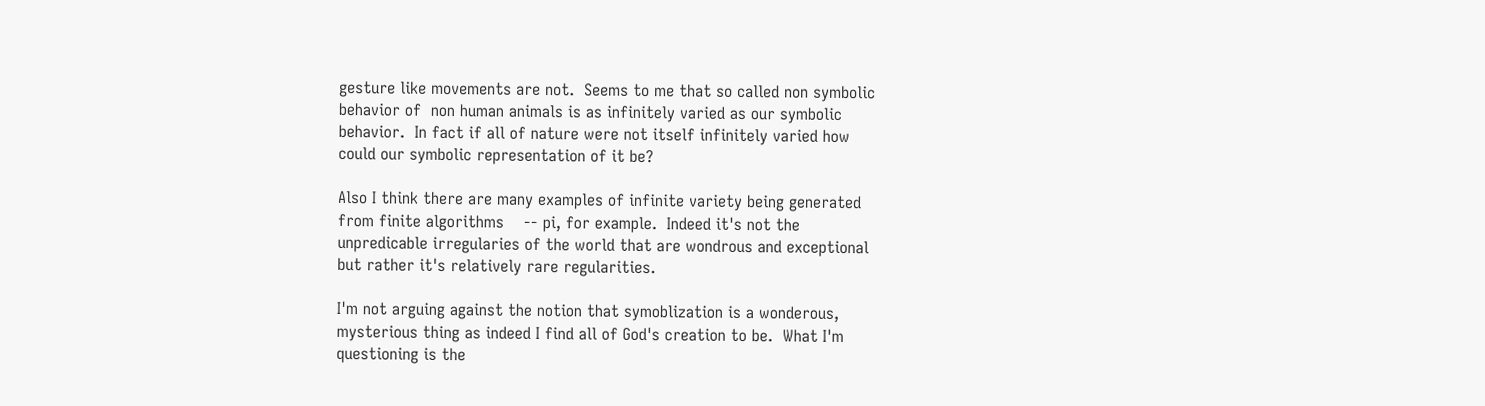gesture like movements are not.  Seems to me that so called non symbolic
behavior of  non human animals is as infinitely varied as our symbolic
behavior.  In fact if all of nature were not itself infinitely varied how
could our symbolic representation of it be?

Also I think there are many examples of infinite variety being generated
from finite algorithms    -- pi, for example.  Indeed it's not the
unpredicable irregularies of the world that are wondrous and exceptional
but rather it's relatively rare regularities.

I'm not arguing against the notion that symoblization is a wonderous,
mysterious thing as indeed I find all of God's creation to be.  What I'm
questioning is the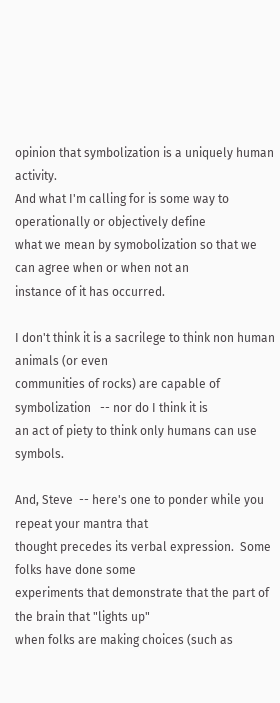opinion that symbolization is a uniquely human activity.
And what I'm calling for is some way to operationally or objectively define
what we mean by symobolization so that we can agree when or when not an
instance of it has occurred.

I don't think it is a sacrilege to think non human animals (or even
communities of rocks) are capable of symbolization   -- nor do I think it is
an act of piety to think only humans can use symbols.

And, Steve  -- here's one to ponder while you repeat your mantra that
thought precedes its verbal expression.  Some folks have done some
experiments that demonstrate that the part of the brain that "lights up"
when folks are making choices (such as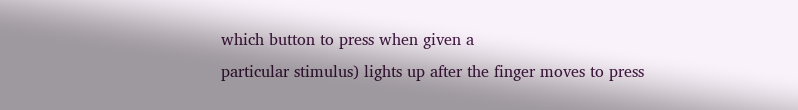which button to press when given a
particular stimulus) lights up after the finger moves to press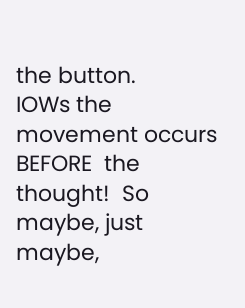the button.
IOWs the movement occurs BEFORE  the thought!  So maybe, just maybe,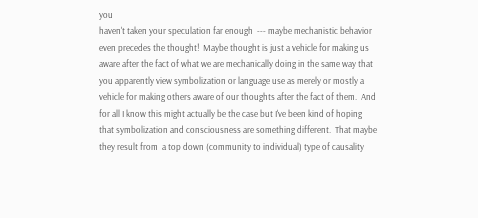you
haven't taken your speculation far enough  --- maybe mechanistic behavior
even precedes the thought!  Maybe thought is just a vehicle for making us
aware after the fact of what we are mechanically doing in the same way that
you apparently view symbolization or language use as merely or mostly a
vehicle for making others aware of our thoughts after the fact of them.  And
for all I know this might actually be the case but I've been kind of hoping
that symbolization and consciousness are something different.  That maybe
they result from  a top down (community to individual) type of causality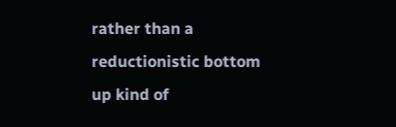rather than a reductionistic bottom up kind of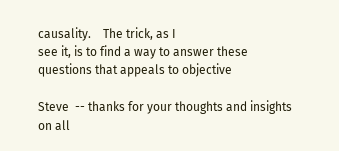causality.    The trick, as I
see it, is to find a way to answer these questions that appeals to objective

Steve  -- thanks for your thoughts and insights on all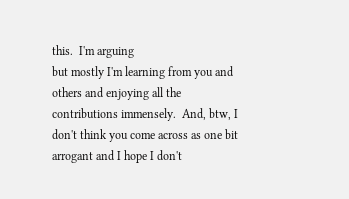this.  I'm arguing
but mostly I'm learning from you and others and enjoying all the
contributions immensely.  And, btw, I don't think you come across as one bit
arrogant and I hope I don't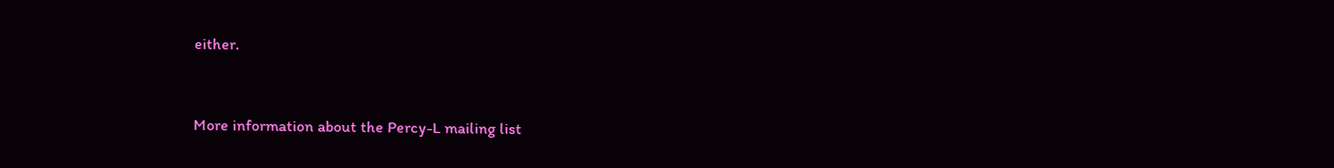either.


More information about the Percy-L mailing list